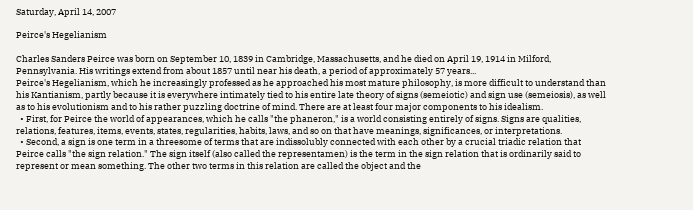Saturday, April 14, 2007

Peirce's Hegelianism

Charles Sanders Peirce was born on September 10, 1839 in Cambridge, Massachusetts, and he died on April 19, 1914 in Milford, Pennsylvania. His writings extend from about 1857 until near his death, a period of approximately 57 years...
Peirce's Hegelianism, which he increasingly professed as he approached his most mature philosophy, is more difficult to understand than his Kantianism, partly because it is everywhere intimately tied to his entire late theory of signs (semeiotic) and sign use (semeiosis), as well as to his evolutionism and to his rather puzzling doctrine of mind. There are at least four major components to his idealism.
  • First, for Peirce the world of appearances, which he calls "the phaneron," is a world consisting entirely of signs. Signs are qualities, relations, features, items, events, states, regularities, habits, laws, and so on that have meanings, significances, or interpretations.
  • Second, a sign is one term in a threesome of terms that are indissolubly connected with each other by a crucial triadic relation that Peirce calls "the sign relation." The sign itself (also called the representamen) is the term in the sign relation that is ordinarily said to represent or mean something. The other two terms in this relation are called the object and the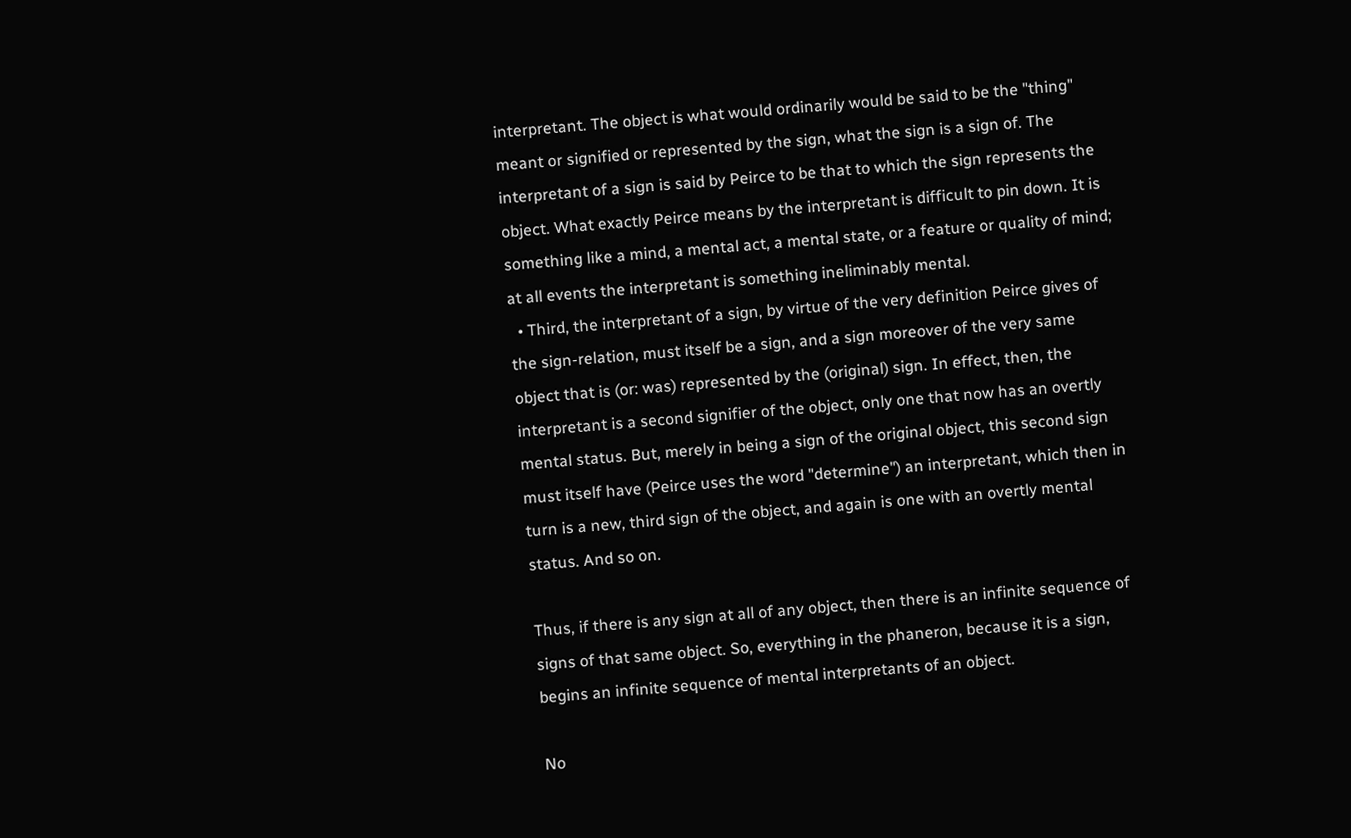interpretant. The object is what would ordinarily would be said to be the "thing" meant or signified or represented by the sign, what the sign is a sign of. The interpretant of a sign is said by Peirce to be that to which the sign represents the object. What exactly Peirce means by the interpretant is difficult to pin down. It is something like a mind, a mental act, a mental state, or a feature or quality of mind; at all events the interpretant is something ineliminably mental.
  • Third, the interpretant of a sign, by virtue of the very definition Peirce gives of the sign-relation, must itself be a sign, and a sign moreover of the very same object that is (or: was) represented by the (original) sign. In effect, then, the interpretant is a second signifier of the object, only one that now has an overtly mental status. But, merely in being a sign of the original object, this second sign must itself have (Peirce uses the word "determine") an interpretant, which then in turn is a new, third sign of the object, and again is one with an overtly mental status. And so on.

Thus, if there is any sign at all of any object, then there is an infinite sequence of signs of that same object. So, everything in the phaneron, because it is a sign, begins an infinite sequence of mental interpretants of an object.

No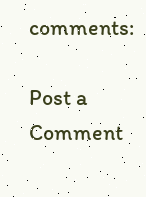comments:

Post a Comment